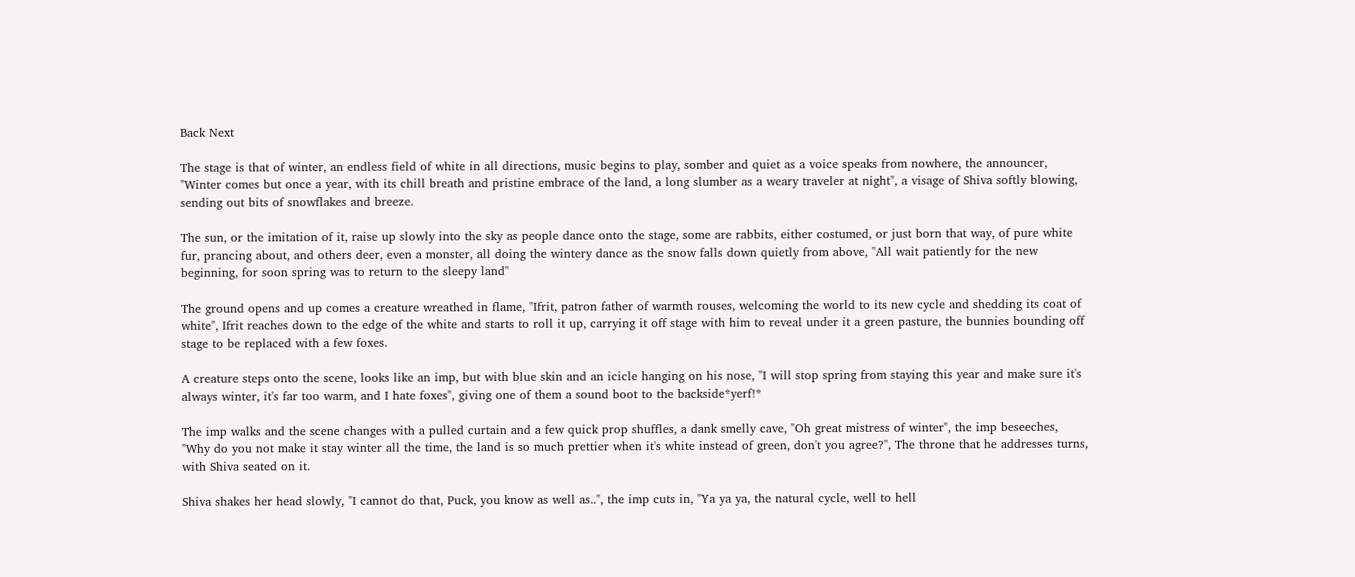Back Next

The stage is that of winter, an endless field of white in all directions, music begins to play, somber and quiet as a voice speaks from nowhere, the announcer, "Winter comes but once a year, with its chill breath and pristine embrace of the land, a long slumber as a weary traveler at night", a visage of Shiva softly blowing, sending out bits of snowflakes and breeze.

The sun, or the imitation of it, raise up slowly into the sky as people dance onto the stage, some are rabbits, either costumed, or just born that way, of pure white fur, prancing about, and others deer, even a monster, all doing the wintery dance as the snow falls down quietly from above, "All wait patiently for the new beginning, for soon spring was to return to the sleepy land"

The ground opens and up comes a creature wreathed in flame, "Ifrit, patron father of warmth rouses, welcoming the world to its new cycle and shedding its coat of white", Ifrit reaches down to the edge of the white and starts to roll it up, carrying it off stage with him to reveal under it a green pasture, the bunnies bounding off stage to be replaced with a few foxes.

A creature steps onto the scene, looks like an imp, but with blue skin and an icicle hanging on his nose, "I will stop spring from staying this year and make sure it's always winter, it's far too warm, and I hate foxes", giving one of them a sound boot to the backside*yerf!*

The imp walks and the scene changes with a pulled curtain and a few quick prop shuffles, a dank smelly cave, "Oh great mistress of winter", the imp beseeches, "Why do you not make it stay winter all the time, the land is so much prettier when it's white instead of green, don't you agree?", The throne that he addresses turns, with Shiva seated on it.

Shiva shakes her head slowly, "I cannot do that, Puck, you know as well as..", the imp cuts in, "Ya ya ya, the natural cycle, well to hell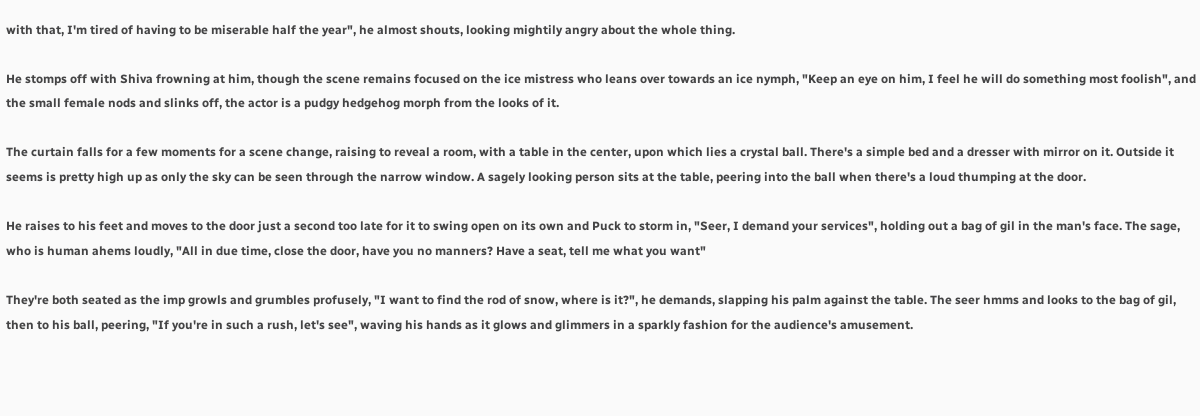with that, I'm tired of having to be miserable half the year", he almost shouts, looking mightily angry about the whole thing.

He stomps off with Shiva frowning at him, though the scene remains focused on the ice mistress who leans over towards an ice nymph, "Keep an eye on him, I feel he will do something most foolish", and the small female nods and slinks off, the actor is a pudgy hedgehog morph from the looks of it.

The curtain falls for a few moments for a scene change, raising to reveal a room, with a table in the center, upon which lies a crystal ball. There's a simple bed and a dresser with mirror on it. Outside it seems is pretty high up as only the sky can be seen through the narrow window. A sagely looking person sits at the table, peering into the ball when there's a loud thumping at the door.

He raises to his feet and moves to the door just a second too late for it to swing open on its own and Puck to storm in, "Seer, I demand your services", holding out a bag of gil in the man's face. The sage, who is human ahems loudly, "All in due time, close the door, have you no manners? Have a seat, tell me what you want"

They're both seated as the imp growls and grumbles profusely, "I want to find the rod of snow, where is it?", he demands, slapping his palm against the table. The seer hmms and looks to the bag of gil, then to his ball, peering, "If you're in such a rush, let's see", waving his hands as it glows and glimmers in a sparkly fashion for the audience's amusement.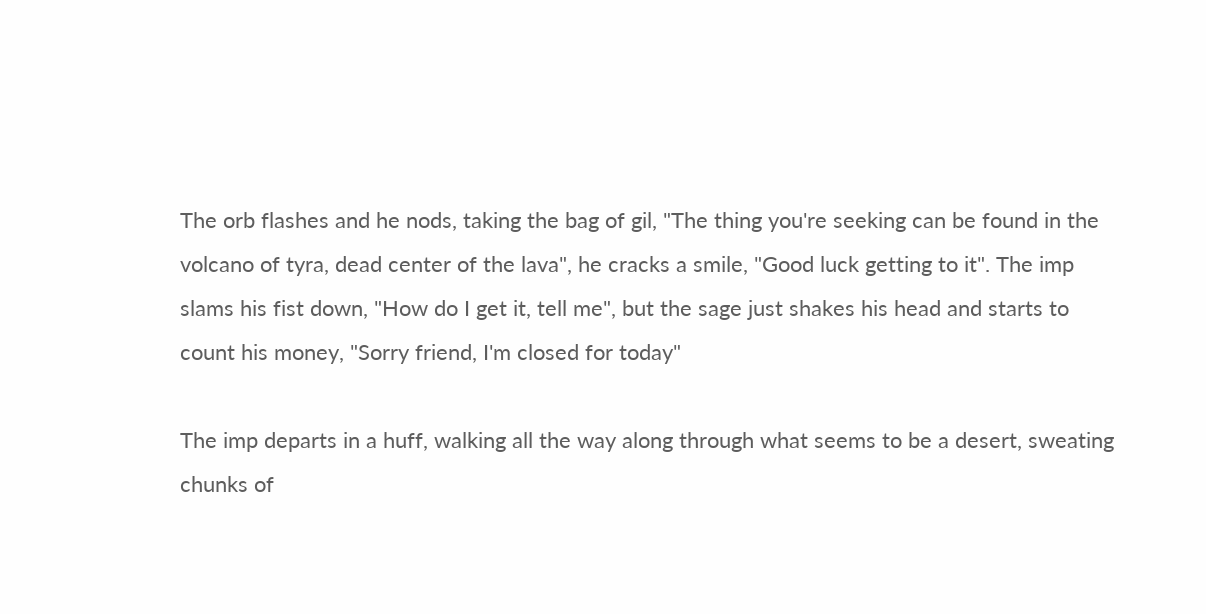The orb flashes and he nods, taking the bag of gil, "The thing you're seeking can be found in the volcano of tyra, dead center of the lava", he cracks a smile, "Good luck getting to it". The imp slams his fist down, "How do I get it, tell me", but the sage just shakes his head and starts to count his money, "Sorry friend, I'm closed for today"

The imp departs in a huff, walking all the way along through what seems to be a desert, sweating chunks of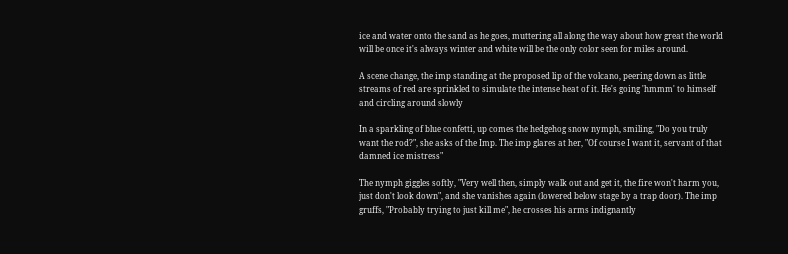ice and water onto the sand as he goes, muttering all along the way about how great the world will be once it's always winter and white will be the only color seen for miles around.

A scene change, the imp standing at the proposed lip of the volcano, peering down as little streams of red are sprinkled to simulate the intense heat of it. He's going 'hmmm' to himself and circling around slowly

In a sparkling of blue confetti, up comes the hedgehog snow nymph, smiling, "Do you truly want the rod?", she asks of the Imp. The imp glares at her, "Of course I want it, servant of that damned ice mistress"

The nymph giggles softly, "Very well then, simply walk out and get it, the fire won't harm you, just don't look down", and she vanishes again (lowered below stage by a trap door). The imp gruffs, "Probably trying to just kill me", he crosses his arms indignantly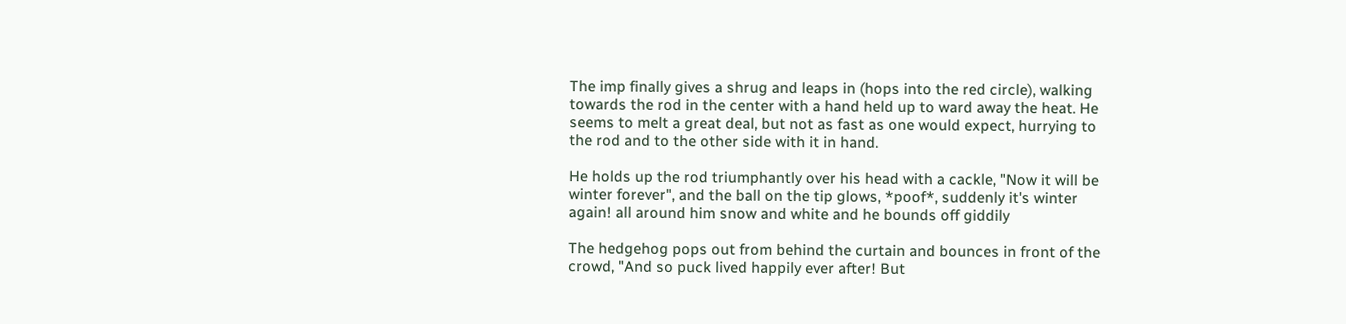The imp finally gives a shrug and leaps in (hops into the red circle), walking towards the rod in the center with a hand held up to ward away the heat. He seems to melt a great deal, but not as fast as one would expect, hurrying to the rod and to the other side with it in hand.

He holds up the rod triumphantly over his head with a cackle, "Now it will be winter forever", and the ball on the tip glows, *poof*, suddenly it's winter again! all around him snow and white and he bounds off giddily

The hedgehog pops out from behind the curtain and bounces in front of the crowd, "And so puck lived happily ever after! But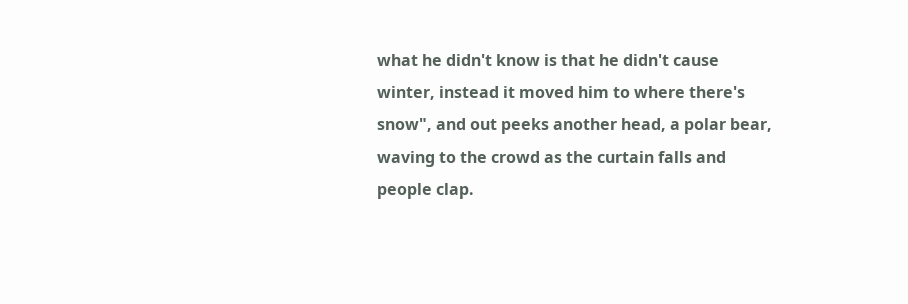what he didn't know is that he didn't cause winter, instead it moved him to where there's snow", and out peeks another head, a polar bear, waving to the crowd as the curtain falls and people clap.